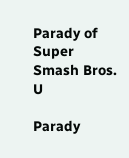Parady of Super Smash Bros. U

Parady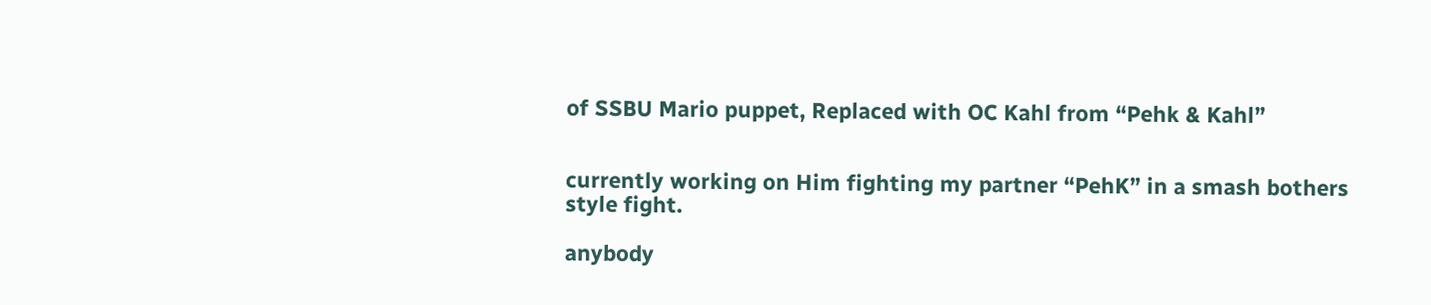of SSBU Mario puppet, Replaced with OC Kahl from “Pehk & Kahl”


currently working on Him fighting my partner “PehK” in a smash bothers style fight.

anybody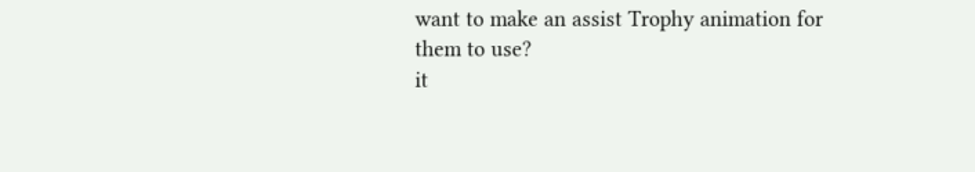want to make an assist Trophy animation for them to use?
it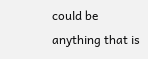could be anything that is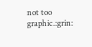not too graphic.:grin: